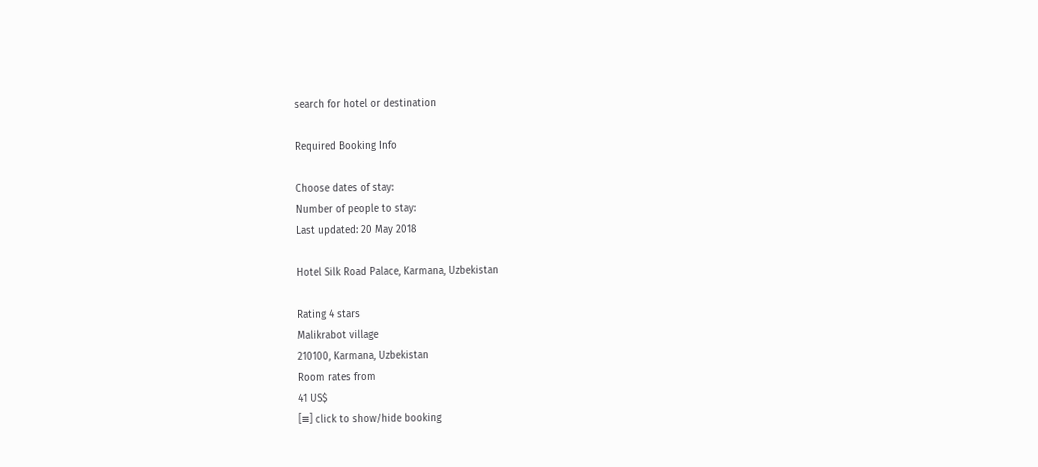search for hotel or destination

Required Booking Info

Choose dates of stay:
Number of people to stay:
Last updated: 20 May 2018

Hotel Silk Road Palace, Karmana, Uzbekistan

Rating 4 stars
Malikrabot village
210100, Karmana, Uzbekistan
Room rates from
41 US$
[≡] click to show/hide booking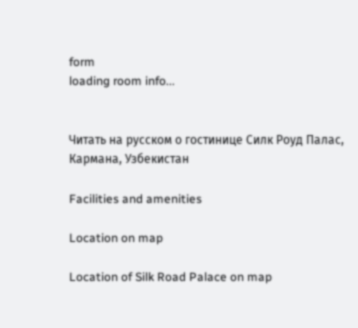form
loading room info...


Читать на русском о гостинице Силк Роуд Палас, Кармана, Узбекистан

Facilities and amenities

Location on map

Location of Silk Road Palace on map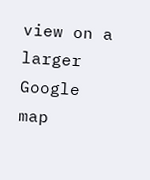view on a larger Google map